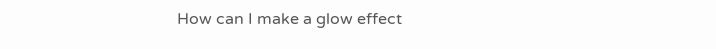How can I make a glow effect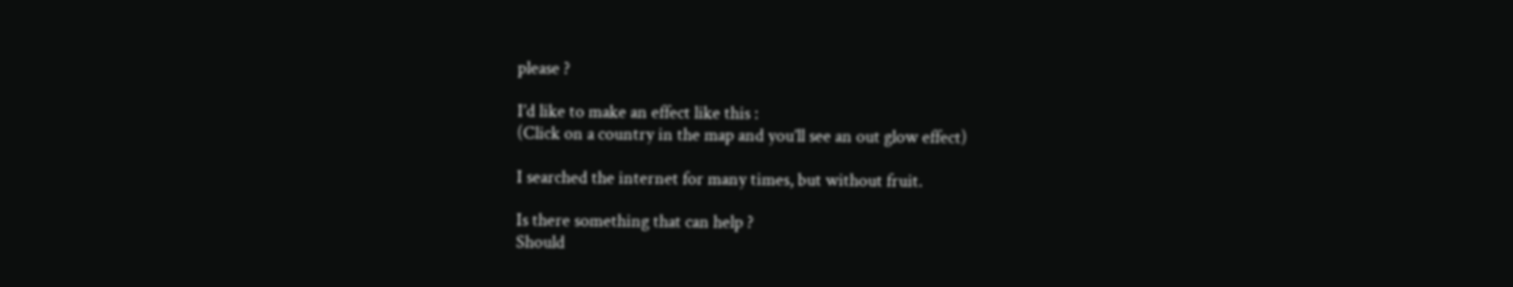please ?

I’d like to make an effect like this :
(Click on a country in the map and you’ll see an out glow effect)

I searched the internet for many times, but without fruit.

Is there something that can help ?
Should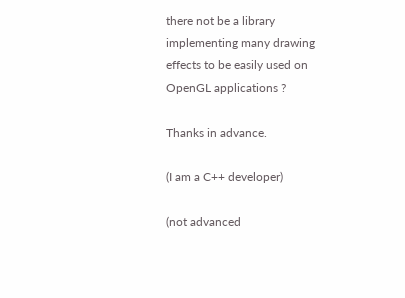there not be a library implementing many drawing effects to be easily used on OpenGL applications ?

Thanks in advance.

(I am a C++ developer)

(not advanced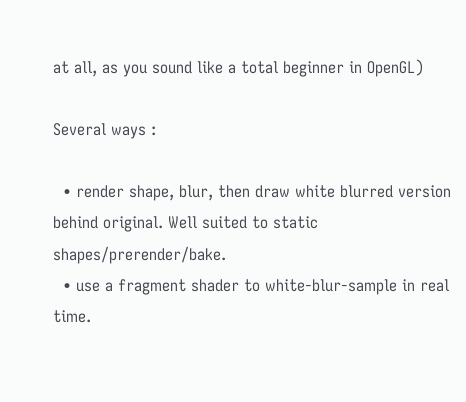at all, as you sound like a total beginner in OpenGL)

Several ways :

  • render shape, blur, then draw white blurred version behind original. Well suited to static shapes/prerender/bake.
  • use a fragment shader to white-blur-sample in real time.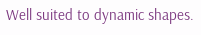Well suited to dynamic shapes.